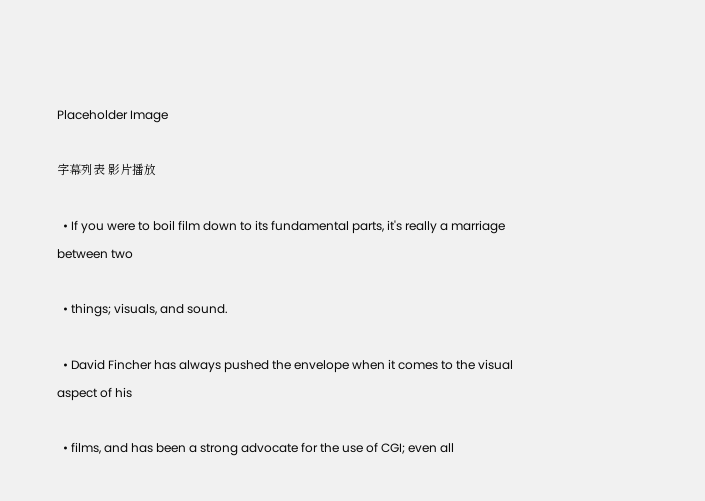Placeholder Image

字幕列表 影片播放

  • If you were to boil film down to its fundamental parts, it's really a marriage between two

  • things; visuals, and sound.

  • David Fincher has always pushed the envelope when it comes to the visual aspect of his

  • films, and has been a strong advocate for the use of CGI; even all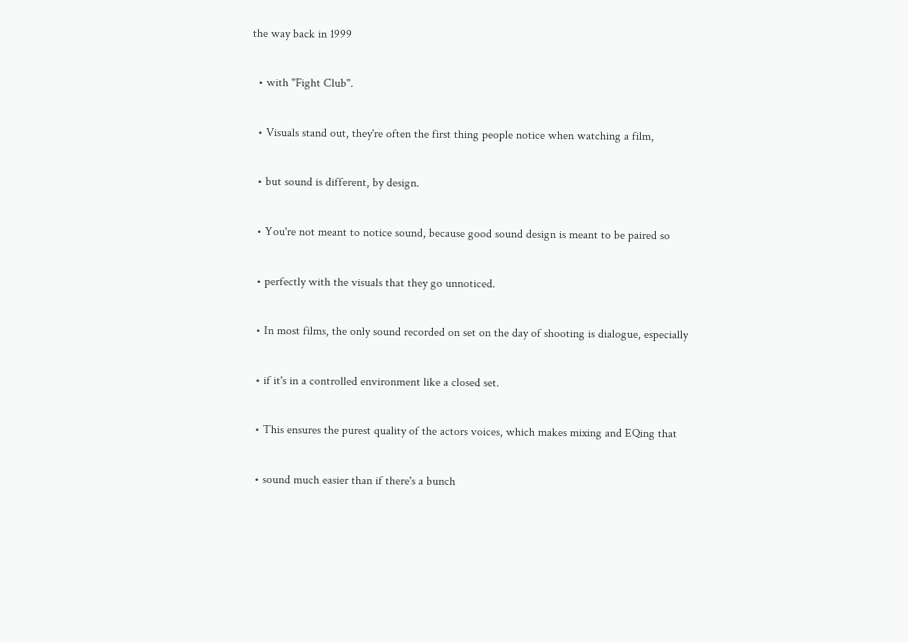the way back in 1999

  • with "Fight Club".

  • Visuals stand out, they're often the first thing people notice when watching a film,

  • but sound is different, by design.

  • You're not meant to notice sound, because good sound design is meant to be paired so

  • perfectly with the visuals that they go unnoticed.

  • In most films, the only sound recorded on set on the day of shooting is dialogue, especially

  • if it's in a controlled environment like a closed set.

  • This ensures the purest quality of the actors voices, which makes mixing and EQing that

  • sound much easier than if there's a bunch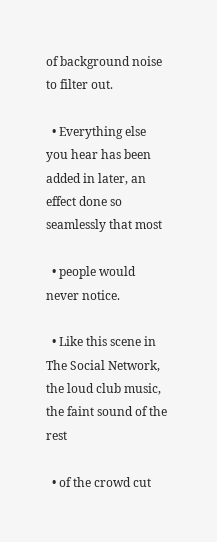of background noise to filter out.

  • Everything else you hear has been added in later, an effect done so seamlessly that most

  • people would never notice.

  • Like this scene in The Social Network, the loud club music, the faint sound of the rest

  • of the crowd cut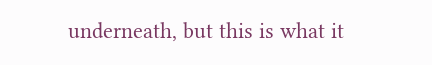underneath, but this is what it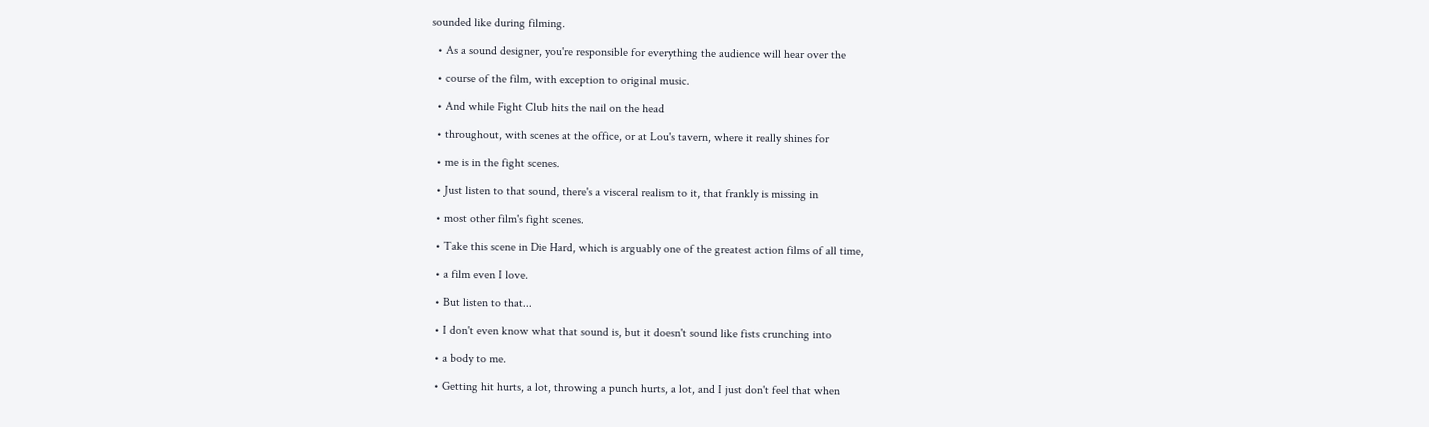sounded like during filming.

  • As a sound designer, you're responsible for everything the audience will hear over the

  • course of the film, with exception to original music.

  • And while Fight Club hits the nail on the head

  • throughout, with scenes at the office, or at Lou's tavern, where it really shines for

  • me is in the fight scenes.

  • Just listen to that sound, there's a visceral realism to it, that frankly is missing in

  • most other film's fight scenes.

  • Take this scene in Die Hard, which is arguably one of the greatest action films of all time,

  • a film even I love.

  • But listen to that...

  • I don't even know what that sound is, but it doesn't sound like fists crunching into

  • a body to me.

  • Getting hit hurts, a lot, throwing a punch hurts, a lot, and I just don't feel that when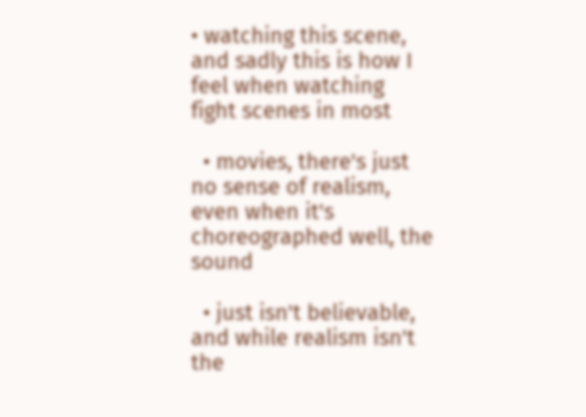• watching this scene, and sadly this is how I feel when watching fight scenes in most

  • movies, there's just no sense of realism, even when it's choreographed well, the sound

  • just isn't believable, and while realism isn't the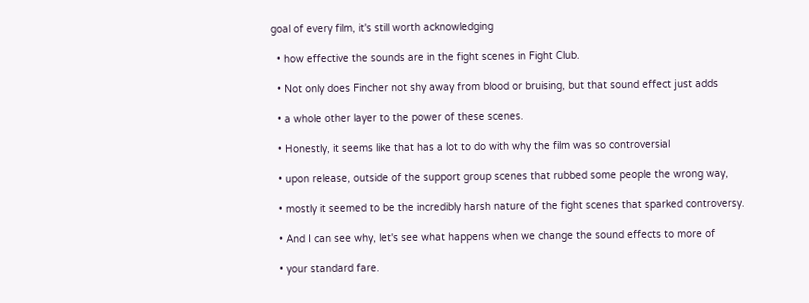goal of every film, it's still worth acknowledging

  • how effective the sounds are in the fight scenes in Fight Club.

  • Not only does Fincher not shy away from blood or bruising, but that sound effect just adds

  • a whole other layer to the power of these scenes.

  • Honestly, it seems like that has a lot to do with why the film was so controversial

  • upon release, outside of the support group scenes that rubbed some people the wrong way,

  • mostly it seemed to be the incredibly harsh nature of the fight scenes that sparked controversy.

  • And I can see why, let's see what happens when we change the sound effects to more of

  • your standard fare.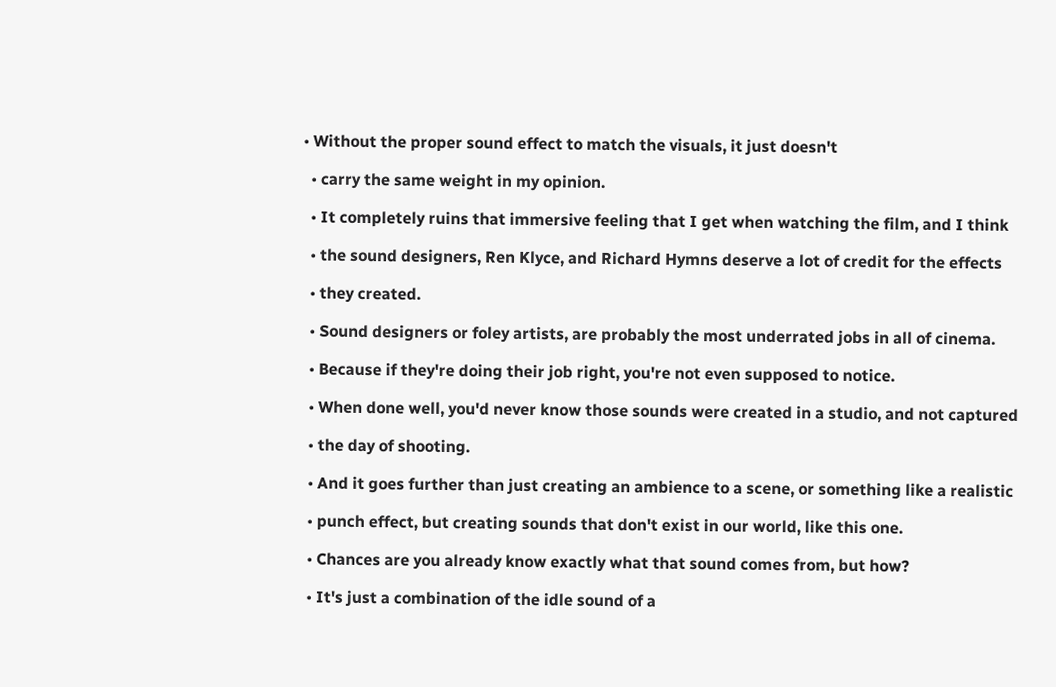• Without the proper sound effect to match the visuals, it just doesn't

  • carry the same weight in my opinion.

  • It completely ruins that immersive feeling that I get when watching the film, and I think

  • the sound designers, Ren Klyce, and Richard Hymns deserve a lot of credit for the effects

  • they created.

  • Sound designers or foley artists, are probably the most underrated jobs in all of cinema.

  • Because if they're doing their job right, you're not even supposed to notice.

  • When done well, you'd never know those sounds were created in a studio, and not captured

  • the day of shooting.

  • And it goes further than just creating an ambience to a scene, or something like a realistic

  • punch effect, but creating sounds that don't exist in our world, like this one.

  • Chances are you already know exactly what that sound comes from, but how?

  • It's just a combination of the idle sound of a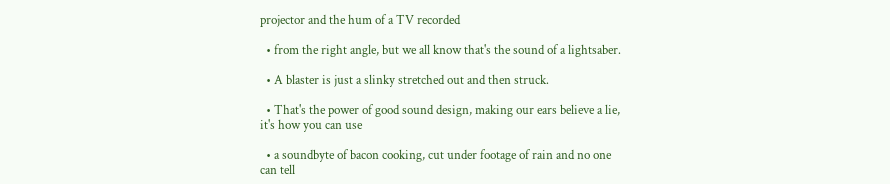projector and the hum of a TV recorded

  • from the right angle, but we all know that's the sound of a lightsaber.

  • A blaster is just a slinky stretched out and then struck.

  • That's the power of good sound design, making our ears believe a lie, it's how you can use

  • a soundbyte of bacon cooking, cut under footage of rain and no one can tell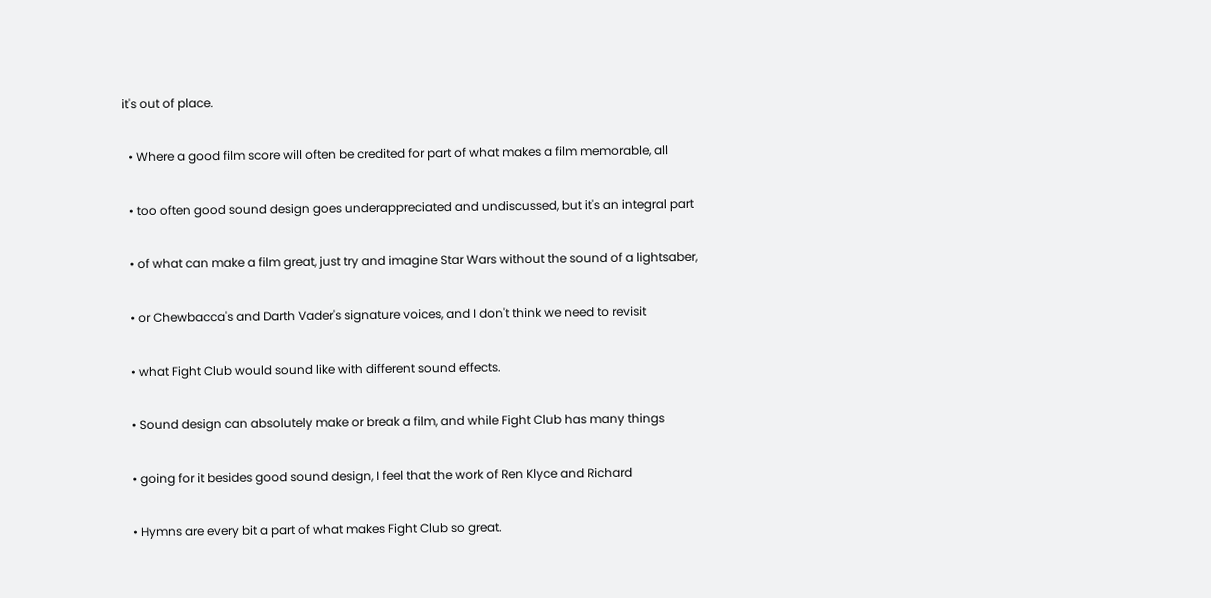it's out of place.

  • Where a good film score will often be credited for part of what makes a film memorable, all

  • too often good sound design goes underappreciated and undiscussed, but it's an integral part

  • of what can make a film great, just try and imagine Star Wars without the sound of a lightsaber,

  • or Chewbacca's and Darth Vader's signature voices, and I don't think we need to revisit

  • what Fight Club would sound like with different sound effects.

  • Sound design can absolutely make or break a film, and while Fight Club has many things

  • going for it besides good sound design, I feel that the work of Ren Klyce and Richard

  • Hymns are every bit a part of what makes Fight Club so great.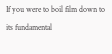If you were to boil film down to its fundamental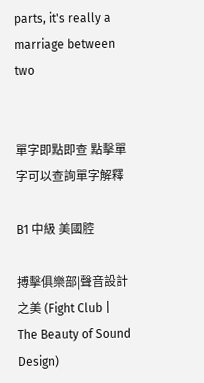parts, it's really a marriage between two


單字即點即查 點擊單字可以查詢單字解釋

B1 中級 美國腔

搏擊俱樂部|聲音設計之美 (Fight Club | The Beauty of Sound Design)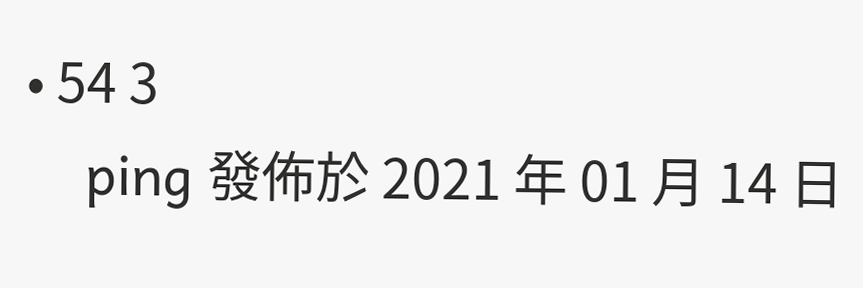• 54 3
    ping 發佈於 2021 年 01 月 14 日